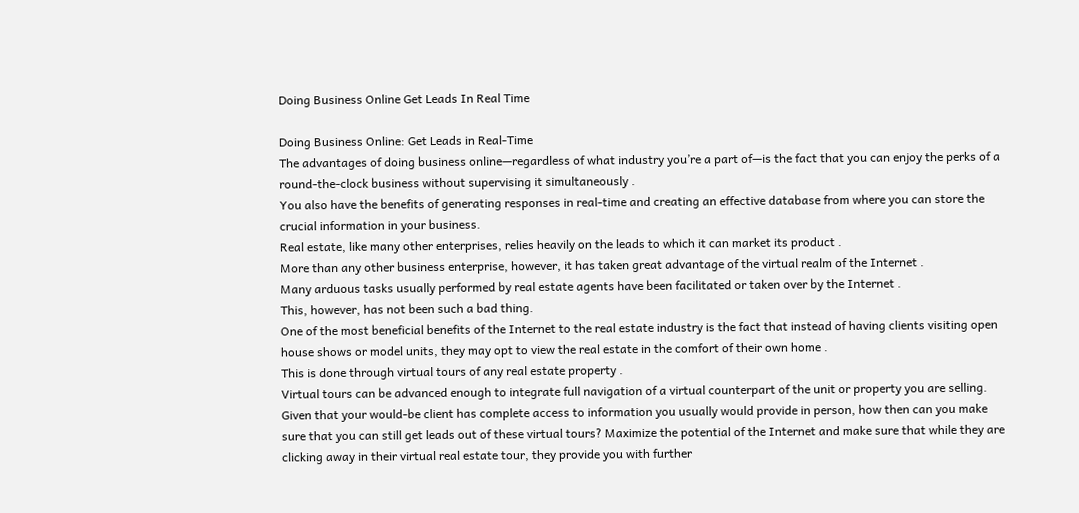Doing Business Online Get Leads In Real Time

Doing Business Online: Get Leads in Real-Time
The advantages of doing business online—regardless of what industry you’re a part of—is the fact that you can enjoy the perks of a round-the-clock business without supervising it simultaneously .
You also have the benefits of generating responses in real-time and creating an effective database from where you can store the crucial information in your business.
Real estate, like many other enterprises, relies heavily on the leads to which it can market its product .
More than any other business enterprise, however, it has taken great advantage of the virtual realm of the Internet .
Many arduous tasks usually performed by real estate agents have been facilitated or taken over by the Internet .
This, however, has not been such a bad thing.
One of the most beneficial benefits of the Internet to the real estate industry is the fact that instead of having clients visiting open house shows or model units, they may opt to view the real estate in the comfort of their own home .
This is done through virtual tours of any real estate property .
Virtual tours can be advanced enough to integrate full navigation of a virtual counterpart of the unit or property you are selling.
Given that your would-be client has complete access to information you usually would provide in person, how then can you make sure that you can still get leads out of these virtual tours? Maximize the potential of the Internet and make sure that while they are clicking away in their virtual real estate tour, they provide you with further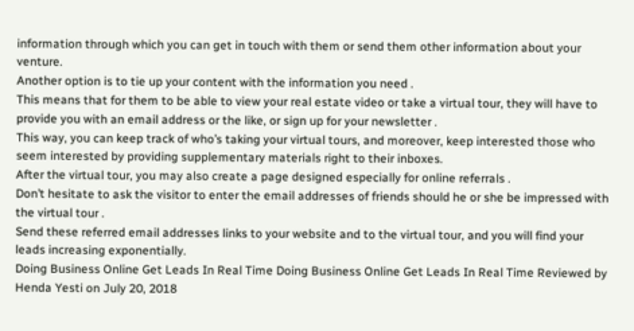information through which you can get in touch with them or send them other information about your venture.
Another option is to tie up your content with the information you need .
This means that for them to be able to view your real estate video or take a virtual tour, they will have to provide you with an email address or the like, or sign up for your newsletter .
This way, you can keep track of who’s taking your virtual tours, and moreover, keep interested those who seem interested by providing supplementary materials right to their inboxes.
After the virtual tour, you may also create a page designed especially for online referrals .
Don’t hesitate to ask the visitor to enter the email addresses of friends should he or she be impressed with the virtual tour .
Send these referred email addresses links to your website and to the virtual tour, and you will find your leads increasing exponentially.
Doing Business Online Get Leads In Real Time Doing Business Online Get Leads In Real Time Reviewed by Henda Yesti on July 20, 2018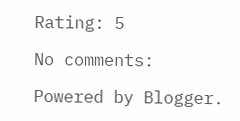Rating: 5

No comments:

Powered by Blogger.